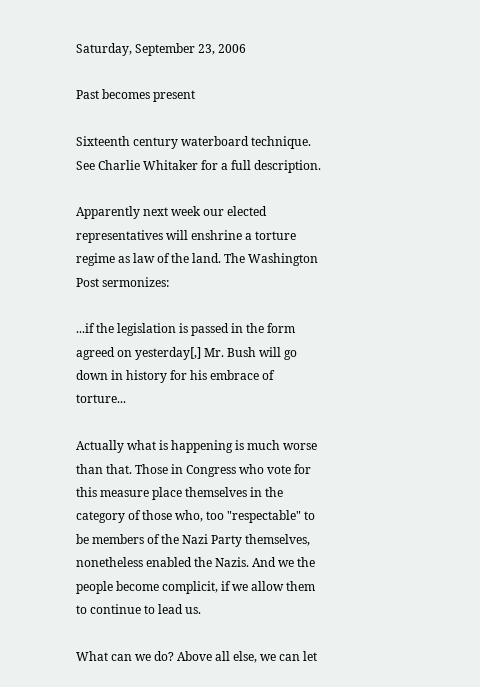Saturday, September 23, 2006

Past becomes present

Sixteenth century waterboard technique. See Charlie Whitaker for a full description.

Apparently next week our elected representatives will enshrine a torture regime as law of the land. The Washington Post sermonizes:

...if the legislation is passed in the form agreed on yesterday[,] Mr. Bush will go down in history for his embrace of torture...

Actually what is happening is much worse than that. Those in Congress who vote for this measure place themselves in the category of those who, too "respectable" to be members of the Nazi Party themselves, nonetheless enabled the Nazis. And we the people become complicit, if we allow them to continue to lead us.

What can we do? Above all else, we can let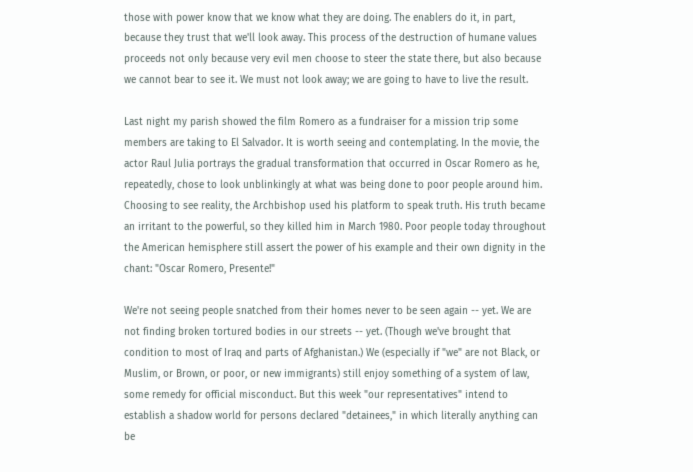those with power know that we know what they are doing. The enablers do it, in part, because they trust that we'll look away. This process of the destruction of humane values proceeds not only because very evil men choose to steer the state there, but also because we cannot bear to see it. We must not look away; we are going to have to live the result.

Last night my parish showed the film Romero as a fundraiser for a mission trip some members are taking to El Salvador. It is worth seeing and contemplating. In the movie, the actor Raul Julia portrays the gradual transformation that occurred in Oscar Romero as he, repeatedly, chose to look unblinkingly at what was being done to poor people around him. Choosing to see reality, the Archbishop used his platform to speak truth. His truth became an irritant to the powerful, so they killed him in March 1980. Poor people today throughout the American hemisphere still assert the power of his example and their own dignity in the chant: "Oscar Romero, Presente!"

We're not seeing people snatched from their homes never to be seen again -- yet. We are not finding broken tortured bodies in our streets -- yet. (Though we've brought that condition to most of Iraq and parts of Afghanistan.) We (especially if "we" are not Black, or Muslim, or Brown, or poor, or new immigrants) still enjoy something of a system of law, some remedy for official misconduct. But this week "our representatives" intend to establish a shadow world for persons declared "detainees," in which literally anything can be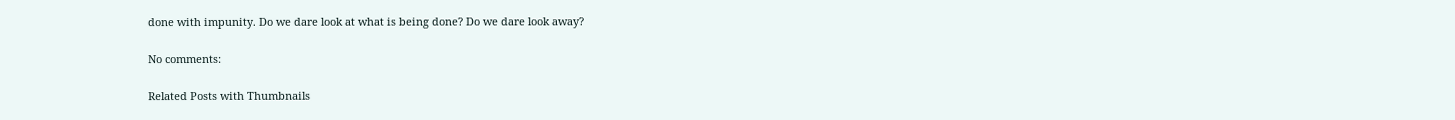done with impunity. Do we dare look at what is being done? Do we dare look away?

No comments:

Related Posts with Thumbnails